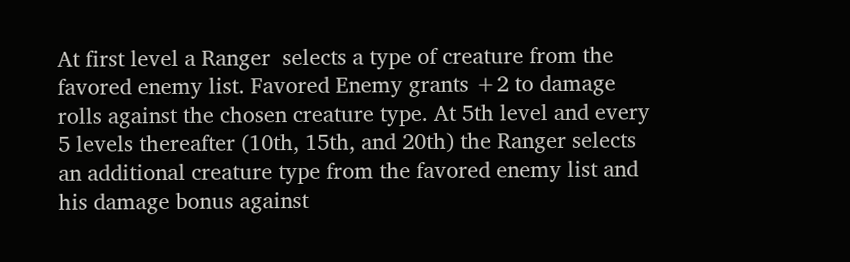At first level a Ranger  selects a type of creature from the favored enemy list. Favored Enemy grants +2 to damage rolls against the chosen creature type. At 5th level and every 5 levels thereafter (10th, 15th, and 20th) the Ranger selects an additional creature type from the favored enemy list and his damage bonus against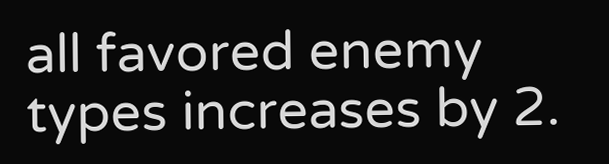all favored enemy types increases by 2.